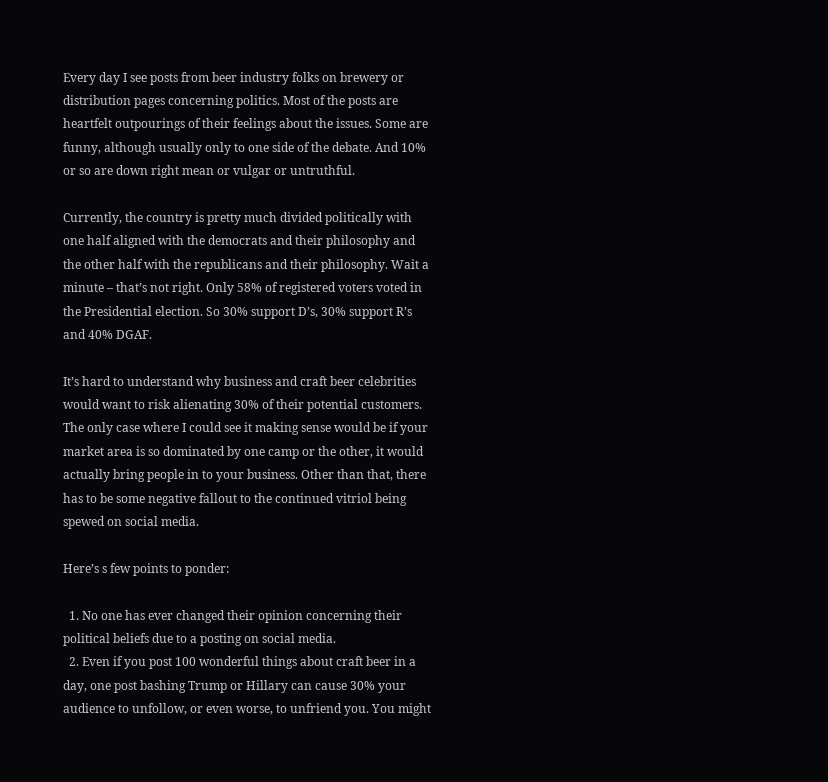Every day I see posts from beer industry folks on brewery or distribution pages concerning politics. Most of the posts are heartfelt outpourings of their feelings about the issues. Some are funny, although usually only to one side of the debate. And 10% or so are down right mean or vulgar or untruthful.

Currently, the country is pretty much divided politically with one half aligned with the democrats and their philosophy and the other half with the republicans and their philosophy. Wait a minute – that’s not right. Only 58% of registered voters voted in the Presidential election. So 30% support D’s, 30% support R’s and 40% DGAF.

It’s hard to understand why business and craft beer celebrities would want to risk alienating 30% of their potential customers. The only case where I could see it making sense would be if your market area is so dominated by one camp or the other, it would actually bring people in to your business. Other than that, there has to be some negative fallout to the continued vitriol being spewed on social media.

Here’s s few points to ponder:

  1. No one has ever changed their opinion concerning their political beliefs due to a posting on social media.
  2. Even if you post 100 wonderful things about craft beer in a day, one post bashing Trump or Hillary can cause 30% your audience to unfollow, or even worse, to unfriend you. You might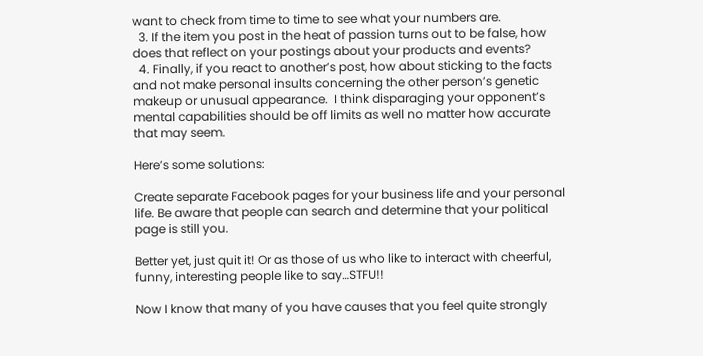want to check from time to time to see what your numbers are.
  3. If the item you post in the heat of passion turns out to be false, how does that reflect on your postings about your products and events?
  4. Finally, if you react to another’s post, how about sticking to the facts and not make personal insults concerning the other person’s genetic makeup or unusual appearance.  I think disparaging your opponent’s mental capabilities should be off limits as well no matter how accurate that may seem.

Here’s some solutions:

Create separate Facebook pages for your business life and your personal life. Be aware that people can search and determine that your political page is still you.

Better yet, just quit it! Or as those of us who like to interact with cheerful, funny, interesting people like to say…STFU!!

Now I know that many of you have causes that you feel quite strongly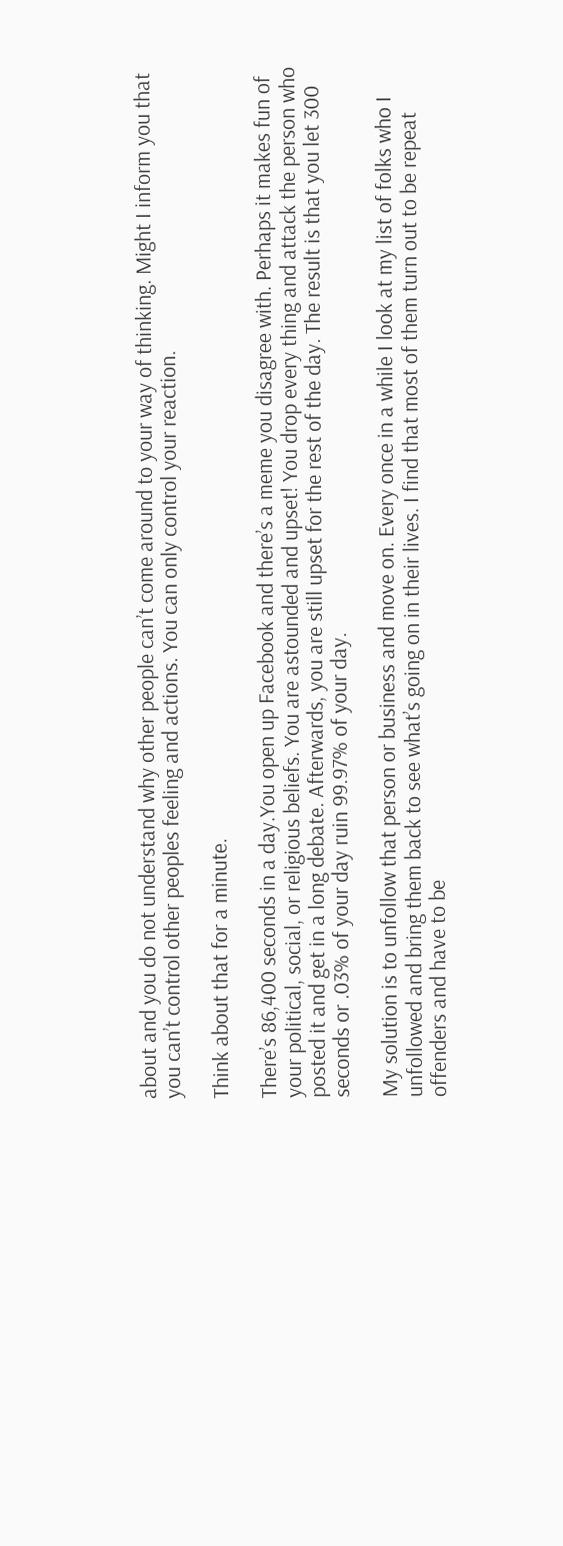about and you do not understand why other people can’t come around to your way of thinking. Might I inform you that you can’t control other peoples feeling and actions. You can only control your reaction.

Think about that for a minute.

There’s 86,400 seconds in a day.You open up Facebook and there’s a meme you disagree with. Perhaps it makes fun of your political, social, or religious beliefs. You are astounded and upset! You drop every thing and attack the person who posted it and get in a long debate. Afterwards, you are still upset for the rest of the day. The result is that you let 300 seconds or .03% of your day ruin 99.97% of your day.

My solution is to unfollow that person or business and move on. Every once in a while I look at my list of folks who I unfollowed and bring them back to see what’s going on in their lives. I find that most of them turn out to be repeat offenders and have to be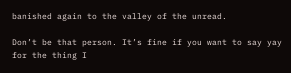banished again to the valley of the unread.

Don’t be that person. It’s fine if you want to say yay for the thing I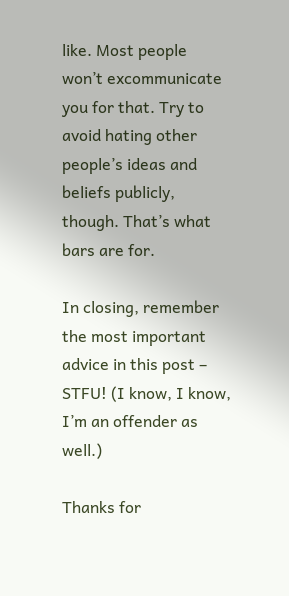like. Most people won’t excommunicate you for that. Try to avoid hating other people’s ideas and beliefs publicly, though. That’s what bars are for.

In closing, remember the most important advice in this post – STFU! (I know, I know, I’m an offender as well.)

Thanks for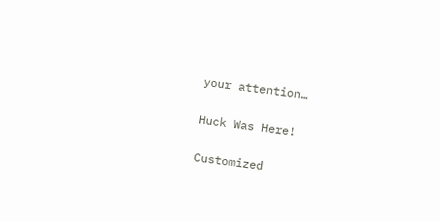your attention…

Huck Was Here!

Customized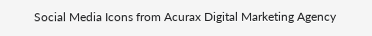Social Media Icons from Acurax Digital Marketing Agency